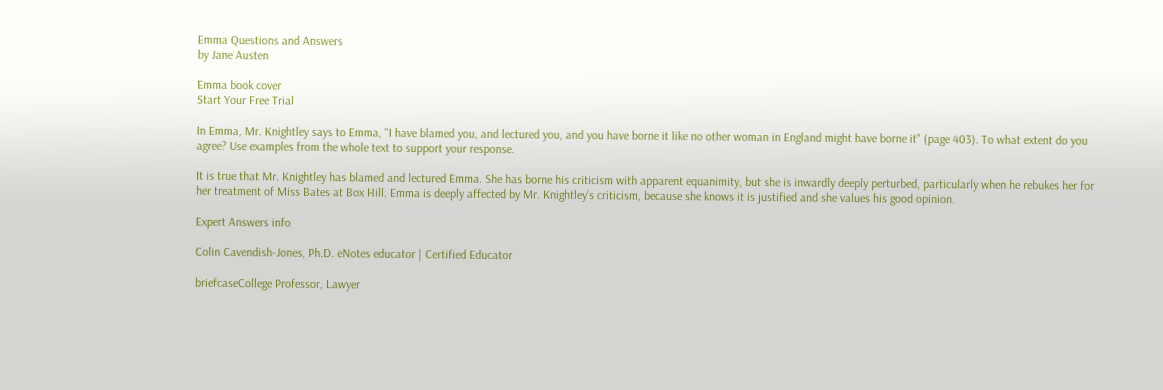Emma Questions and Answers
by Jane Austen

Emma book cover
Start Your Free Trial

In Emma, Mr. Knightley says to Emma, "I have blamed you, and lectured you, and you have borne it like no other woman in England might have borne it" (page 403). To what extent do you agree? Use examples from the whole text to support your response.

It is true that Mr. Knightley has blamed and lectured Emma. She has borne his criticism with apparent equanimity, but she is inwardly deeply perturbed, particularly when he rebukes her for her treatment of Miss Bates at Box Hill. Emma is deeply affected by Mr. Knightley’s criticism, because she knows it is justified and she values his good opinion.

Expert Answers info

Colin Cavendish-Jones, Ph.D. eNotes educator | Certified Educator

briefcaseCollege Professor, Lawyer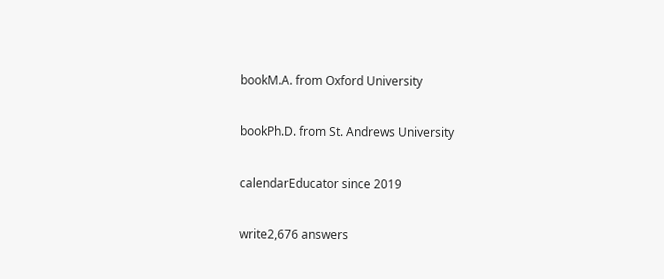bookM.A. from Oxford University

bookPh.D. from St. Andrews University

calendarEducator since 2019

write2,676 answers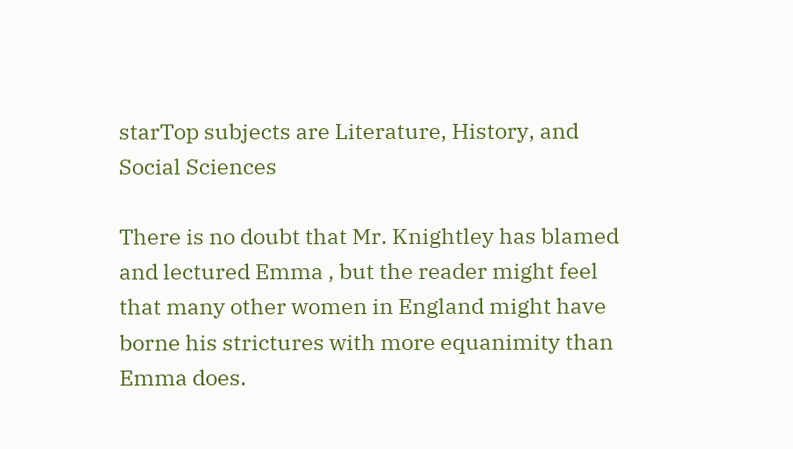starTop subjects are Literature, History, and Social Sciences

There is no doubt that Mr. Knightley has blamed and lectured Emma , but the reader might feel that many other women in England might have borne his strictures with more equanimity than Emma does.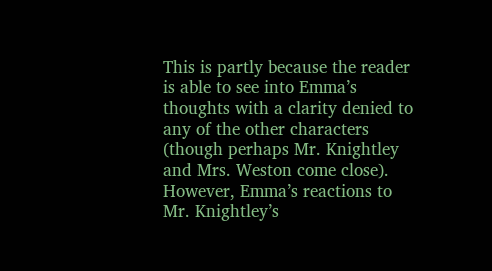This is partly because the reader is able to see into Emma’s thoughts with a clarity denied to any of the other characters (though perhaps Mr. Knightley and Mrs. Weston come close). However, Emma’s reactions to Mr. Knightley’s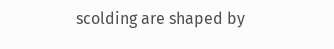scolding are shaped by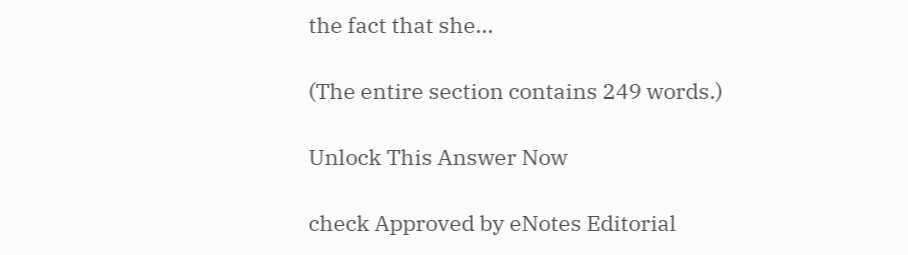the fact that she...

(The entire section contains 249 words.)

Unlock This Answer Now

check Approved by eNotes Editorial